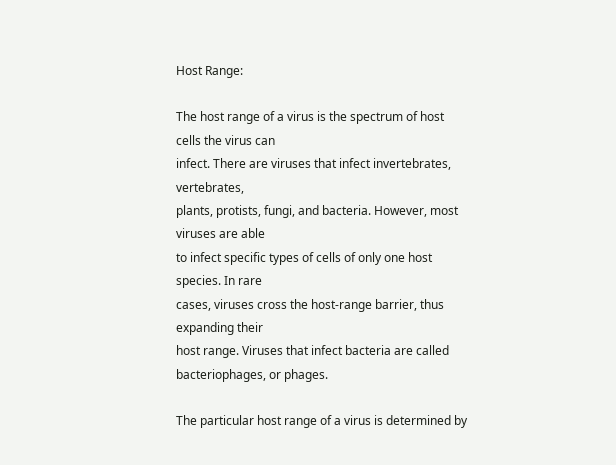Host Range:

The host range of a virus is the spectrum of host cells the virus can
infect. There are viruses that infect invertebrates, vertebrates,
plants, protists, fungi, and bacteria. However, most viruses are able
to infect specific types of cells of only one host species. In rare
cases, viruses cross the host-range barrier, thus expanding their
host range. Viruses that infect bacteria are called
bacteriophages, or phages.

The particular host range of a virus is determined by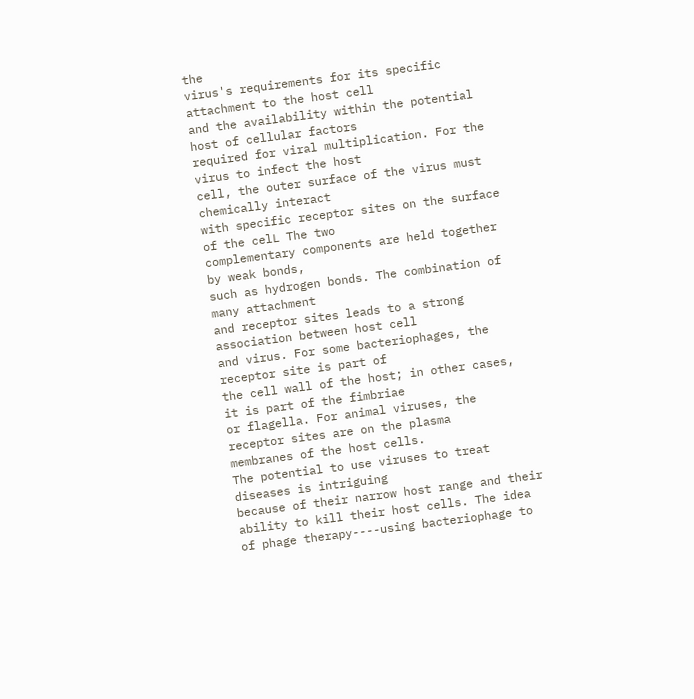the
virus's requirements for its specific attachment to the host cell
and the availability within the potential host of cellular factors
required for viral multiplication. For the virus to infect the host
cell, the outer surface of the virus must chemically interact
with specific receptor sites on the surface of the celL The two
complementary components are held together by weak bonds,
such as hydrogen bonds. The combination of many attachment
and receptor sites leads to a strong association between host cell
and virus. For some bacteriophages, the receptor site is part of
the cell wall of the host; in other cases, it is part of the fimbriae
or flagella. For animal viruses, the receptor sites are on the plasma
membranes of the host cells.
The potential to use viruses to treat diseases is intriguing
because of their narrow host range and their ability to kill their host cells. The idea of phage therapy----using bacteriophage to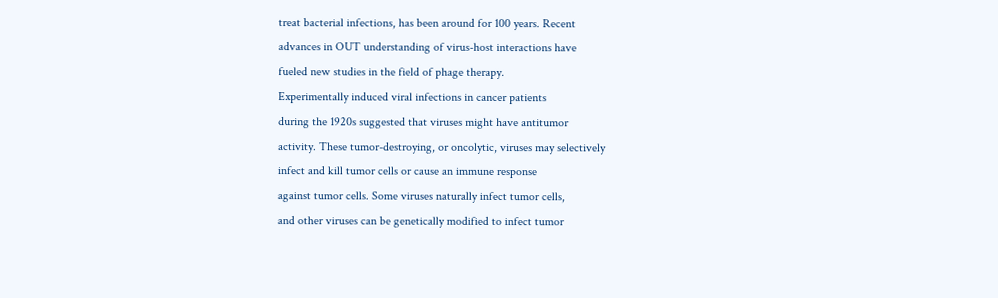treat bacterial infections, has been around for 100 years. Recent
advances in OUT understanding of virus-host interactions have
fueled new studies in the field of phage therapy.
Experimentally induced viral infections in cancer patients
during the 1920s suggested that viruses might have antitumor
activity. These tumor-destroying, or oncolytic, viruses may selectively
infect and kill tumor cells or cause an immune response
against tumor cells. Some viruses naturally infect tumor cells,
and other viruses can be genetically modified to infect tumor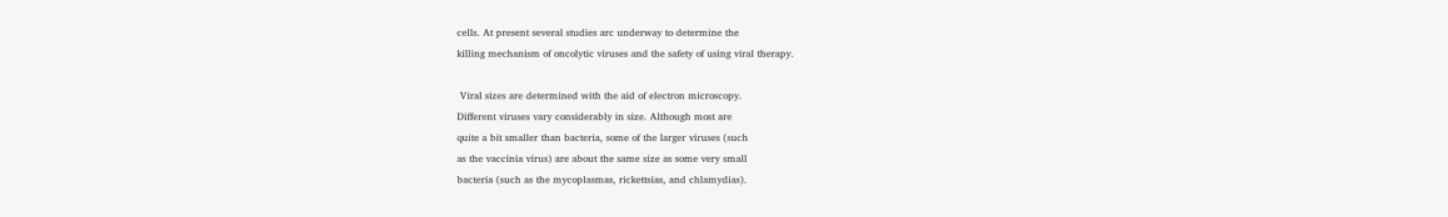cells. At present several studies arc underway to determine the
killing mechanism of oncolytic viruses and the safety of using viral therapy.

 Viral sizes are determined with the aid of electron microscopy.
Different viruses vary considerably in size. Although most are
quite a bit smaller than bacteria, some of the larger viruses (such
as the vaccinia virus) are about the same size as some very small
bacteria (such as the mycoplasmas, rickettsias, and chlamydias).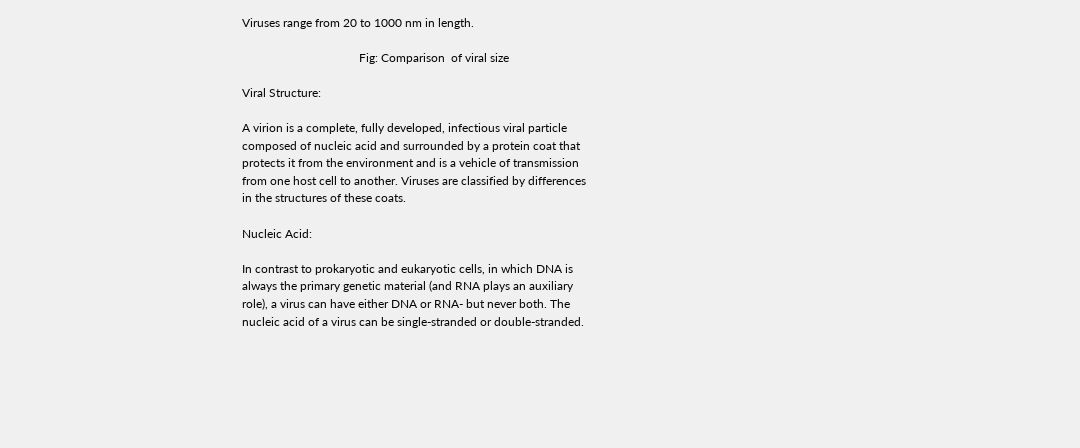Viruses range from 20 to 1000 nm in length.

                                       Fig: Comparison  of viral size

Viral Structure:

A virion is a complete, fully developed, infectious viral particle
composed of nucleic acid and surrounded by a protein coat that
protects it from the environment and is a vehicle of transmission
from one host cell to another. Viruses are classified by differences
in the structures of these coats.

Nucleic Acid:

In contrast to prokaryotic and eukaryotic cells, in which DNA is
always the primary genetic material (and RNA plays an auxiliary
role), a virus can have either DNA or RNA- but never both. The
nucleic acid of a virus can be single-stranded or double-stranded.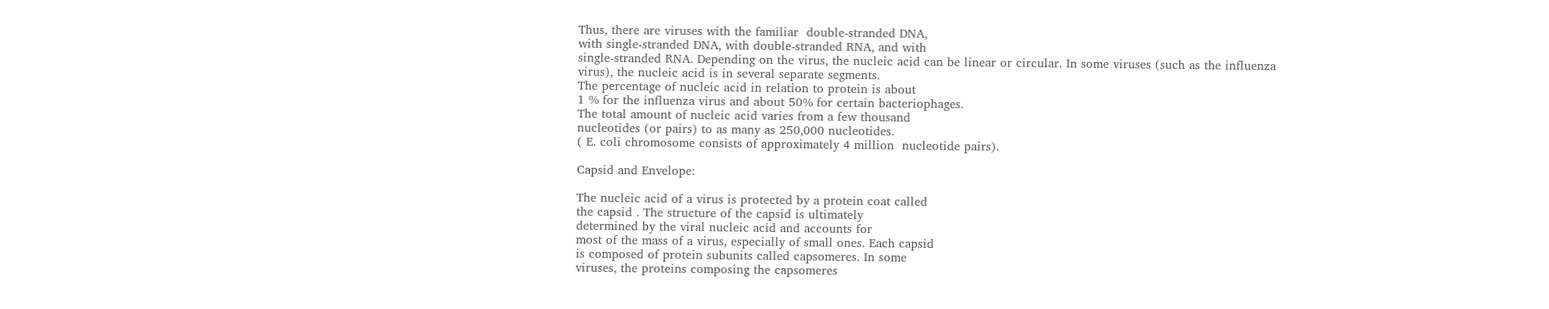Thus, there are viruses with the familiar  double-stranded DNA,
with single-stranded DNA, with double-stranded RNA, and with
single-stranded RNA. Depending on the virus, the nucleic acid can be linear or circular. In some viruses (such as the influenza
virus), the nucleic acid is in several separate segments.
The percentage of nucleic acid in relation to protein is about
1 % for the influenza virus and about 50% for certain bacteriophages.
The total amount of nucleic acid varies from a few thousand
nucleotides (or pairs) to as many as 250,000 nucleotides.
( E. coli chromosome consists of approximately 4 million  nucleotide pairs).

Capsid and Envelope:

The nucleic acid of a virus is protected by a protein coat called
the capsid . The structure of the capsid is ultimately
determined by the viral nucleic acid and accounts for
most of the mass of a virus, especially of small ones. Each capsid
is composed of protein subunits called capsomeres. In some
viruses, the proteins composing the capsomeres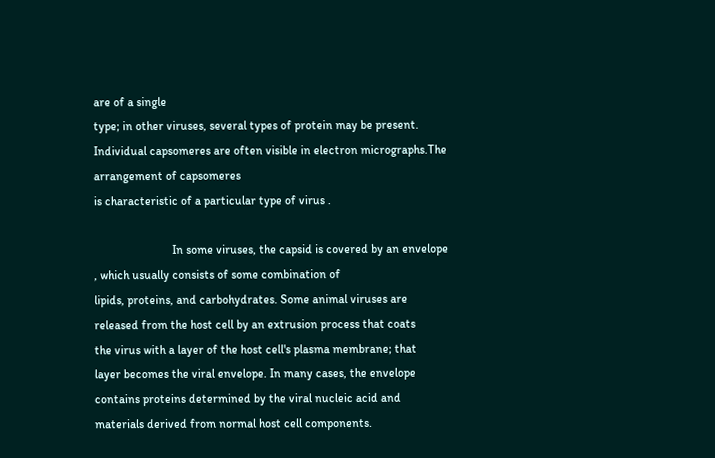are of a single
type; in other viruses, several types of protein may be present.
Individual capsomeres are often visible in electron micrographs.The arrangement of capsomeres
is characteristic of a particular type of virus .

                          In some viruses, the capsid is covered by an envelope
, which usually consists of some combination of
lipids, proteins, and carbohydrates. Some animal viruses are
released from the host cell by an extrusion process that coats
the virus with a layer of the host cell's plasma membrane; that
layer becomes the viral envelope. In many cases, the envelope
contains proteins determined by the viral nucleic acid and
materials derived from normal host cell components.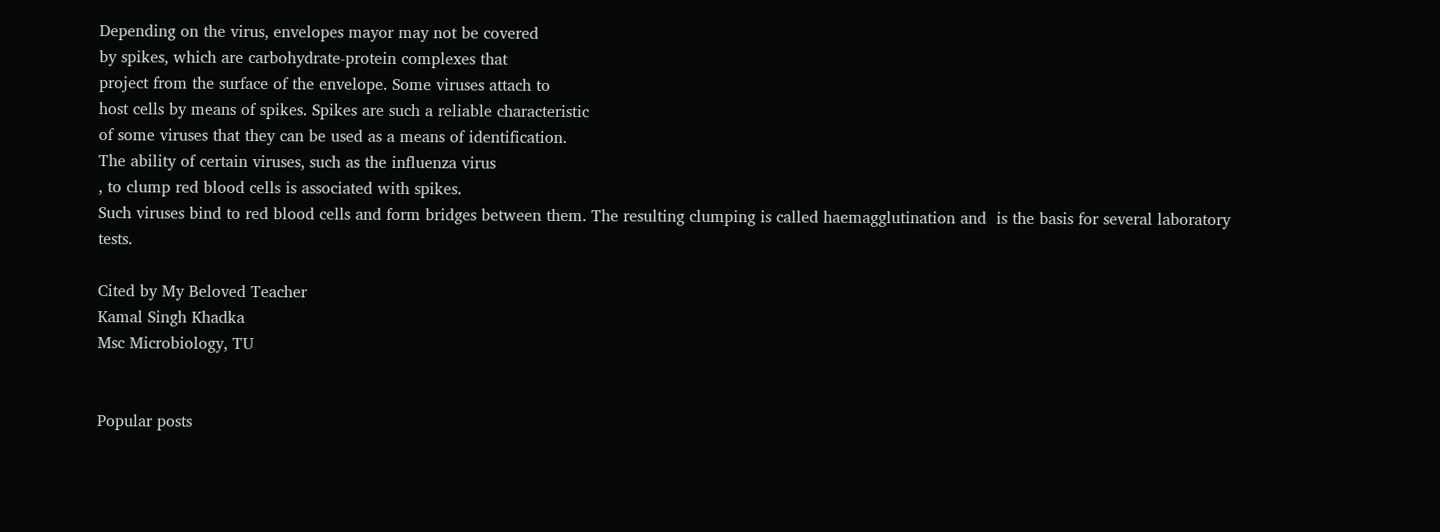Depending on the virus, envelopes mayor may not be covered
by spikes, which are carbohydrate-protein complexes that
project from the surface of the envelope. Some viruses attach to
host cells by means of spikes. Spikes are such a reliable characteristic
of some viruses that they can be used as a means of identification.
The ability of certain viruses, such as the influenza virus
, to clump red blood cells is associated with spikes.
Such viruses bind to red blood cells and form bridges between them. The resulting clumping is called haemagglutination and  is the basis for several laboratory tests.

Cited by My Beloved Teacher
Kamal Singh Khadka
Msc Microbiology, TU


Popular posts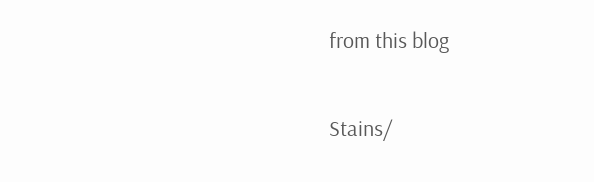from this blog

Stains/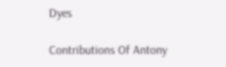Dyes

Contributions Of Antony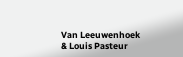Van Leeuwenhoek & Louis Pasteur